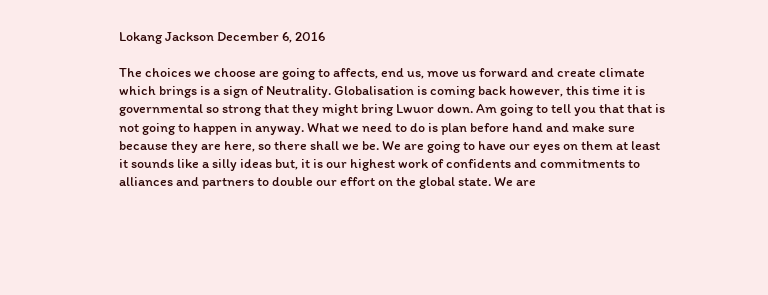Lokang Jackson December 6, 2016

The choices we choose are going to affects, end us, move us forward and create climate which brings is a sign of Neutrality. Globalisation is coming back however, this time it is governmental so strong that they might bring Lwuor down. Am going to tell you that that is not going to happen in anyway. What we need to do is plan before hand and make sure because they are here, so there shall we be. We are going to have our eyes on them at least it sounds like a silly ideas but, it is our highest work of confidents and commitments to alliances and partners to double our effort on the global state. We are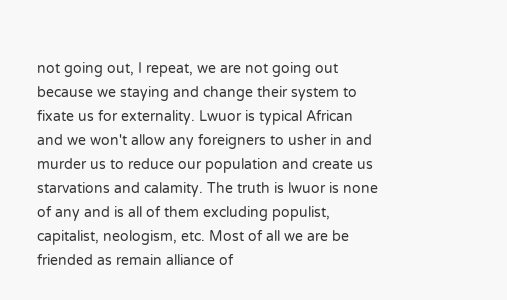not going out, I repeat, we are not going out because we staying and change their system to fixate us for externality. Lwuor is typical African and we won't allow any foreigners to usher in and murder us to reduce our population and create us starvations and calamity. The truth is lwuor is none of any and is all of them excluding populist, capitalist, neologism, etc. Most of all we are be friended as remain alliance of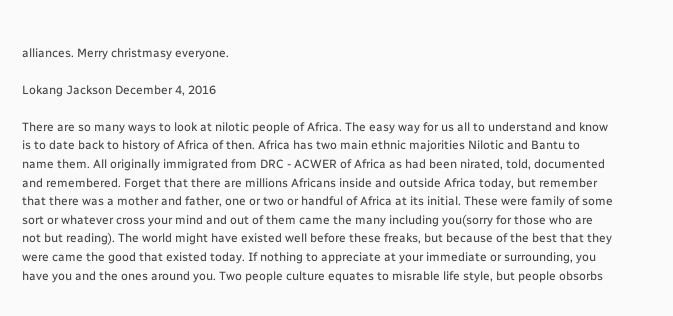alliances. Merry christmasy everyone.

Lokang Jackson December 4, 2016

There are so many ways to look at nilotic people of Africa. The easy way for us all to understand and know is to date back to history of Africa of then. Africa has two main ethnic majorities Nilotic and Bantu to name them. All originally immigrated from DRC - ACWER of Africa as had been nirated, told, documented and remembered. Forget that there are millions Africans inside and outside Africa today, but remember that there was a mother and father, one or two or handful of Africa at its initial. These were family of some sort or whatever cross your mind and out of them came the many including you(sorry for those who are not but reading). The world might have existed well before these freaks, but because of the best that they were came the good that existed today. If nothing to appreciate at your immediate or surrounding, you have you and the ones around you. Two people culture equates to misrable life style, but people obsorbs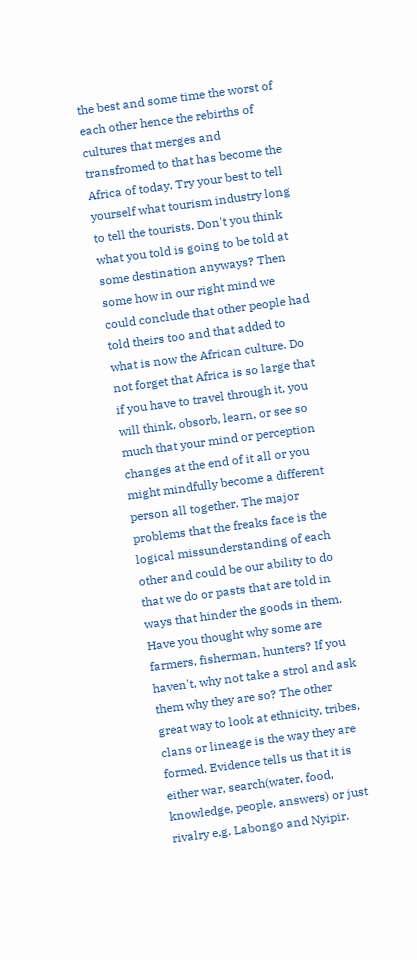the best and some time the worst of each other hence the rebirths of cultures that merges and transfromed to that has become the Africa of today. Try your best to tell yourself what tourism industry long to tell the tourists. Don't you think what you told is going to be told at some destination anyways? Then some how in our right mind we could conclude that other people had told theirs too and that added to what is now the African culture. Do not forget that Africa is so large that if you have to travel through it, you will think, obsorb, learn, or see so much that your mind or perception changes at the end of it all or you might mindfully become a different person all together. The major problems that the freaks face is the logical missunderstanding of each other and could be our ability to do that we do or pasts that are told in ways that hinder the goods in them. Have you thought why some are farmers, fisherman, hunters? If you haven't, why not take a strol and ask them why they are so? The other great way to look at ethnicity, tribes, clans or lineage is the way they are formed. Evidence tells us that it is either war, search(water, food, knowledge, people, answers) or just rivalry e.g. Labongo and Nyipir.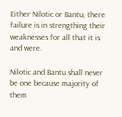Either Nilotic or Bantu, there failure is in strengthing their weaknesses for all that it is and were.

Nilotic and Bantu shall never be one because majority of them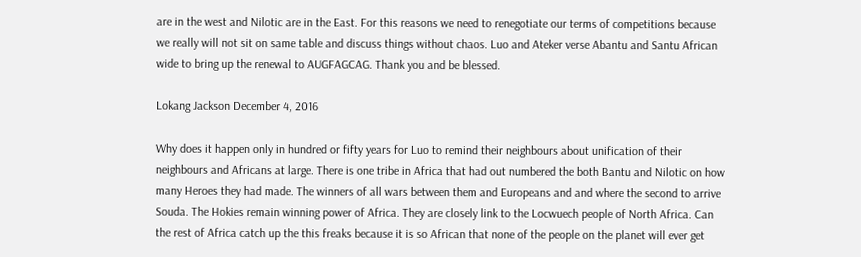are in the west and Nilotic are in the East. For this reasons we need to renegotiate our terms of competitions because we really will not sit on same table and discuss things without chaos. Luo and Ateker verse Abantu and Santu African wide to bring up the renewal to AUGFAGCAG. Thank you and be blessed.

Lokang Jackson December 4, 2016

Why does it happen only in hundred or fifty years for Luo to remind their neighbours about unification of their neighbours and Africans at large. There is one tribe in Africa that had out numbered the both Bantu and Nilotic on how many Heroes they had made. The winners of all wars between them and Europeans and and where the second to arrive Souda. The Hokies remain winning power of Africa. They are closely link to the Locwuech people of North Africa. Can the rest of Africa catch up the this freaks because it is so African that none of the people on the planet will ever get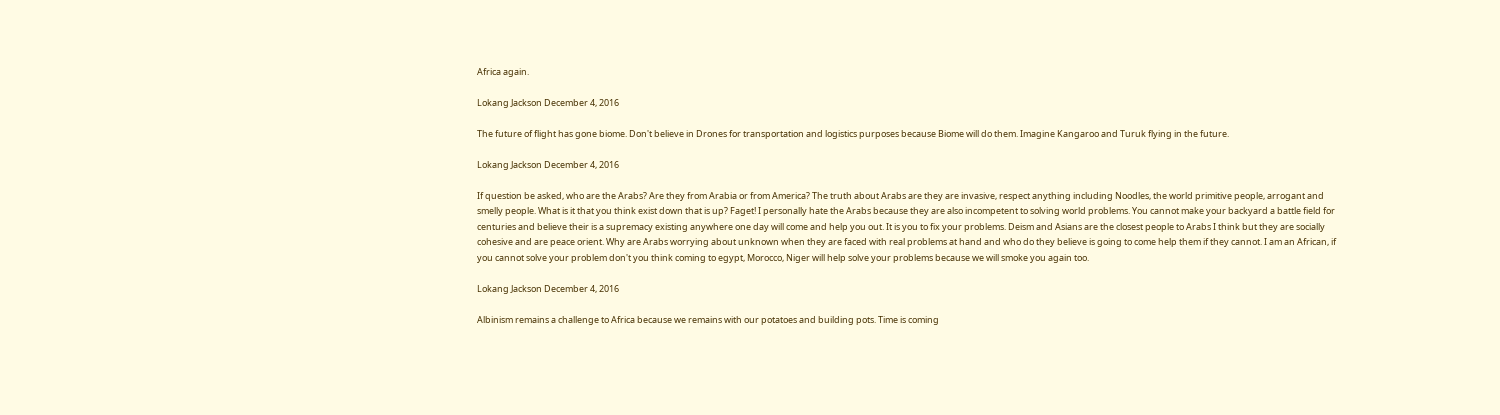Africa again.

Lokang Jackson December 4, 2016

The future of flight has gone biome. Don't believe in Drones for transportation and logistics purposes because Biome will do them. Imagine Kangaroo and Turuk flying in the future.

Lokang Jackson December 4, 2016

If question be asked, who are the Arabs? Are they from Arabia or from America? The truth about Arabs are they are invasive, respect anything including Noodles, the world primitive people, arrogant and smelly people. What is it that you think exist down that is up? Faget! I personally hate the Arabs because they are also incompetent to solving world problems. You cannot make your backyard a battle field for centuries and believe their is a supremacy existing anywhere one day will come and help you out. It is you to fix your problems. Deism and Asians are the closest people to Arabs I think but they are socially cohesive and are peace orient. Why are Arabs worrying about unknown when they are faced with real problems at hand and who do they believe is going to come help them if they cannot. I am an African, if you cannot solve your problem don't you think coming to egypt, Morocco, Niger will help solve your problems because we will smoke you again too.

Lokang Jackson December 4, 2016

Albinism remains a challenge to Africa because we remains with our potatoes and building pots. Time is coming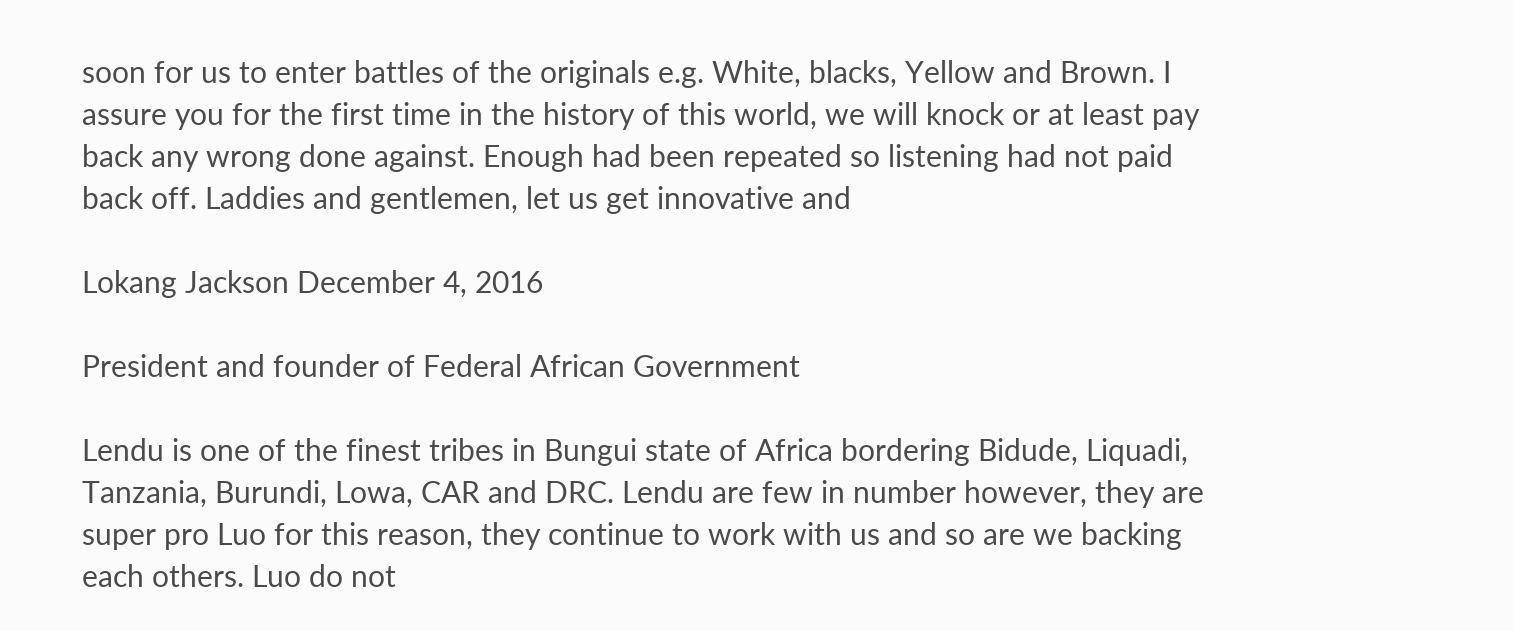soon for us to enter battles of the originals e.g. White, blacks, Yellow and Brown. I assure you for the first time in the history of this world, we will knock or at least pay back any wrong done against. Enough had been repeated so listening had not paid back off. Laddies and gentlemen, let us get innovative and

Lokang Jackson December 4, 2016

President and founder of Federal African Government

Lendu is one of the finest tribes in Bungui state of Africa bordering Bidude, Liquadi, Tanzania, Burundi, Lowa, CAR and DRC. Lendu are few in number however, they are super pro Luo for this reason, they continue to work with us and so are we backing each others. Luo do not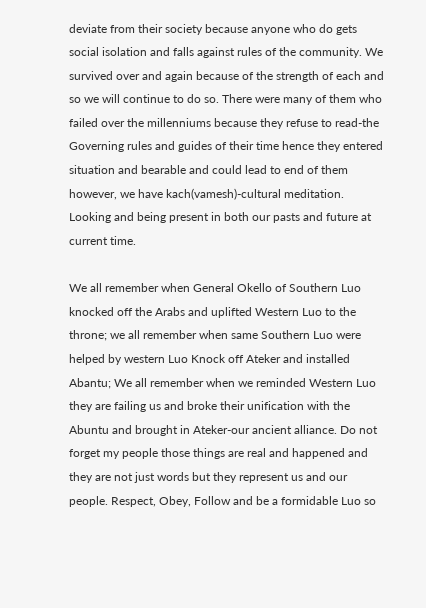deviate from their society because anyone who do gets social isolation and falls against rules of the community. We survived over and again because of the strength of each and so we will continue to do so. There were many of them who failed over the millenniums because they refuse to read-the Governing rules and guides of their time hence they entered situation and bearable and could lead to end of them however, we have kach(vamesh)-cultural meditation. Looking and being present in both our pasts and future at current time.

We all remember when General Okello of Southern Luo knocked off the Arabs and uplifted Western Luo to the throne; we all remember when same Southern Luo were helped by western Luo Knock off Ateker and installed Abantu; We all remember when we reminded Western Luo they are failing us and broke their unification with the Abuntu and brought in Ateker-our ancient alliance. Do not forget my people those things are real and happened and they are not just words but they represent us and our people. Respect, Obey, Follow and be a formidable Luo so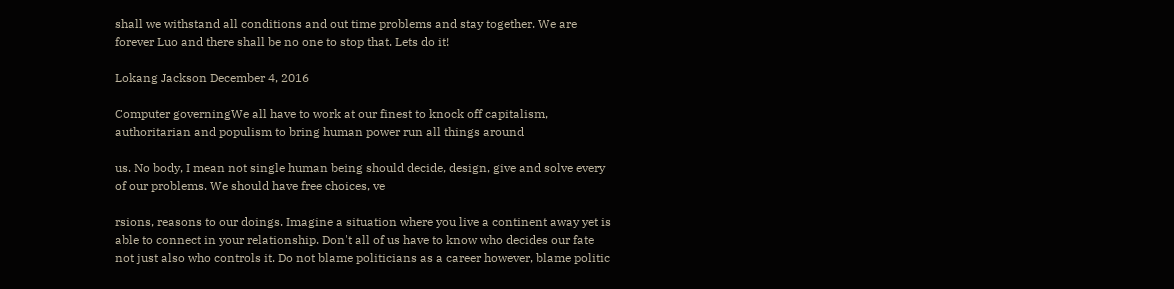shall we withstand all conditions and out time problems and stay together. We are forever Luo and there shall be no one to stop that. Lets do it!

Lokang Jackson December 4, 2016

Computer governingWe all have to work at our finest to knock off capitalism, authoritarian and populism to bring human power run all things around

us. No body, I mean not single human being should decide, design, give and solve every of our problems. We should have free choices, ve

rsions, reasons to our doings. Imagine a situation where you live a continent away yet is able to connect in your relationship. Don't all of us have to know who decides our fate not just also who controls it. Do not blame politicians as a career however, blame politic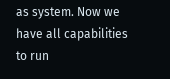as system. Now we have all capabilities to run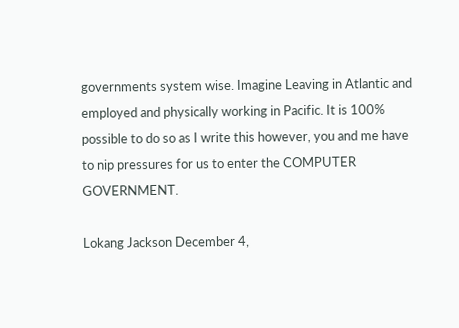governments system wise. Imagine Leaving in Atlantic and employed and physically working in Pacific. It is 100% possible to do so as I write this however, you and me have to nip pressures for us to enter the COMPUTER GOVERNMENT.

Lokang Jackson December 4,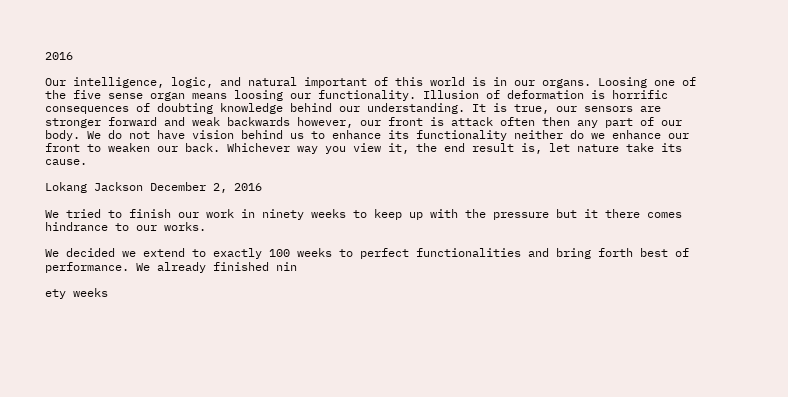2016

Our intelligence, logic, and natural important of this world is in our organs. Loosing one of the five sense organ means loosing our functionality. Illusion of deformation is horrific consequences of doubting knowledge behind our understanding. It is true, our sensors are stronger forward and weak backwards however, our front is attack often then any part of our body. We do not have vision behind us to enhance its functionality neither do we enhance our front to weaken our back. Whichever way you view it, the end result is, let nature take its cause.

Lokang Jackson December 2, 2016

We tried to finish our work in ninety weeks to keep up with the pressure but it there comes hindrance to our works.

We decided we extend to exactly 100 weeks to perfect functionalities and bring forth best of performance. We already finished nin

ety weeks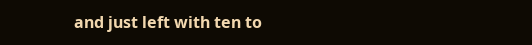and just left with ten to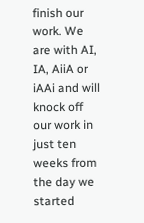finish our work. We are with AI, IA, AiiA or iAAi and will knock off our work in just ten weeks from the day we started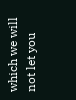which we will not let you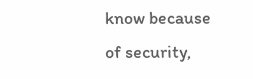know because of security,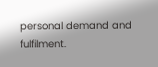personal demand and fulfilment.